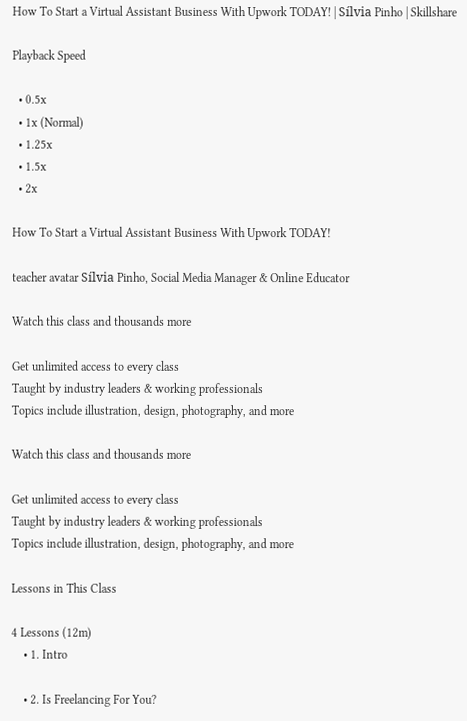How To Start a Virtual Assistant Business With Upwork TODAY! | Sílvia Pinho | Skillshare

Playback Speed

  • 0.5x
  • 1x (Normal)
  • 1.25x
  • 1.5x
  • 2x

How To Start a Virtual Assistant Business With Upwork TODAY!

teacher avatar Sílvia Pinho, Social Media Manager & Online Educator

Watch this class and thousands more

Get unlimited access to every class
Taught by industry leaders & working professionals
Topics include illustration, design, photography, and more

Watch this class and thousands more

Get unlimited access to every class
Taught by industry leaders & working professionals
Topics include illustration, design, photography, and more

Lessons in This Class

4 Lessons (12m)
    • 1. Intro

    • 2. Is Freelancing For You?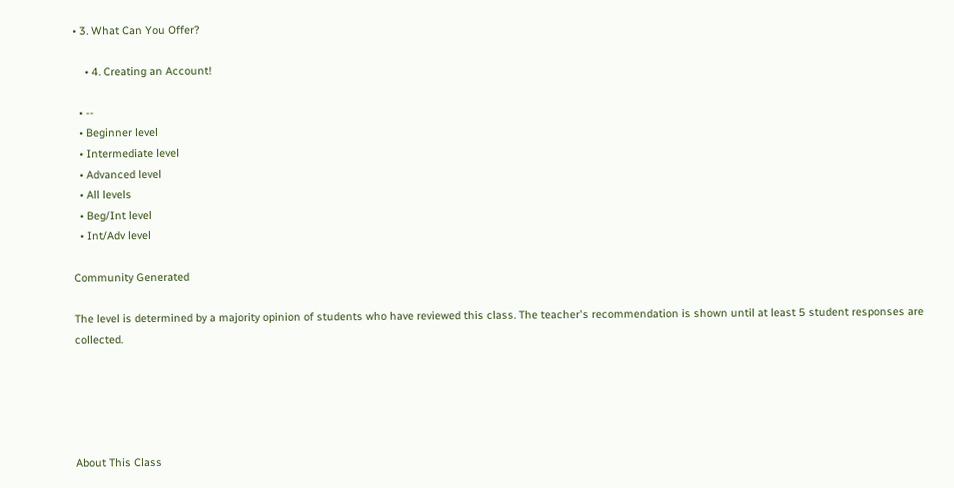• 3. What Can You Offer?

    • 4. Creating an Account!

  • --
  • Beginner level
  • Intermediate level
  • Advanced level
  • All levels
  • Beg/Int level
  • Int/Adv level

Community Generated

The level is determined by a majority opinion of students who have reviewed this class. The teacher's recommendation is shown until at least 5 student responses are collected.





About This Class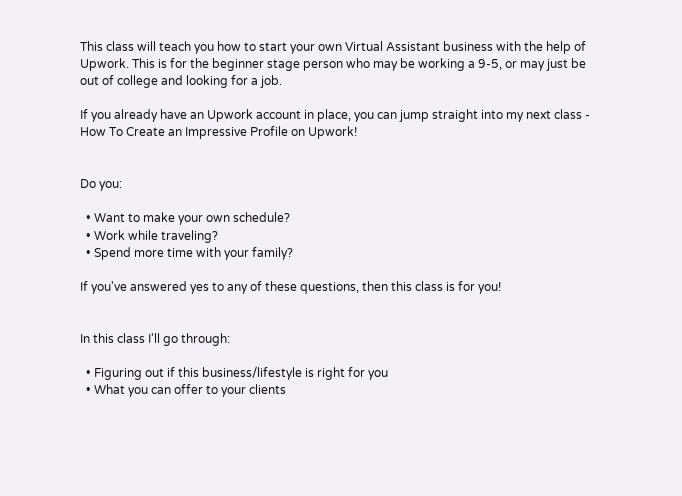This class will teach you how to start your own Virtual Assistant business with the help of Upwork. This is for the beginner stage person who may be working a 9-5, or may just be out of college and looking for a job.

If you already have an Upwork account in place, you can jump straight into my next class - How To Create an Impressive Profile on Upwork!


Do you:

  • Want to make your own schedule?
  • Work while traveling?
  • Spend more time with your family?

If you've answered yes to any of these questions, then this class is for you!


In this class I'll go through:

  • Figuring out if this business/lifestyle is right for you
  • What you can offer to your clients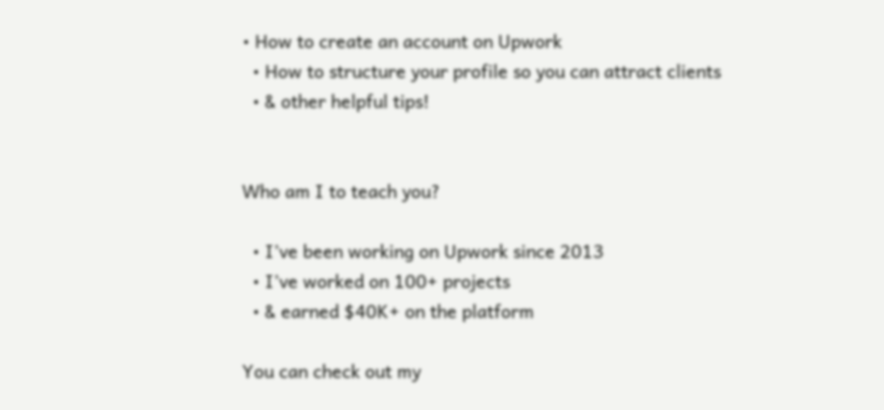• How to create an account on Upwork
  • How to structure your profile so you can attract clients
  • & other helpful tips!


Who am I to teach you?

  • I’ve been working on Upwork since 2013
  • I’ve worked on 100+ projects
  • & earned $40K+ on the platform

You can check out my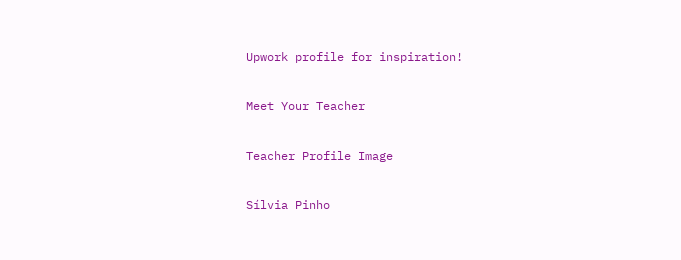Upwork profile for inspiration!

Meet Your Teacher

Teacher Profile Image

Sílvia Pinho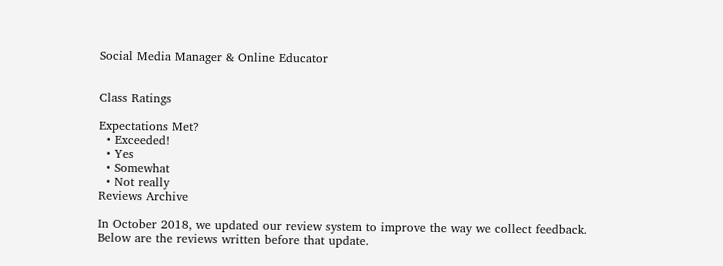Social Media Manager & Online Educator


Class Ratings

Expectations Met?
  • Exceeded!
  • Yes
  • Somewhat
  • Not really
Reviews Archive

In October 2018, we updated our review system to improve the way we collect feedback. Below are the reviews written before that update.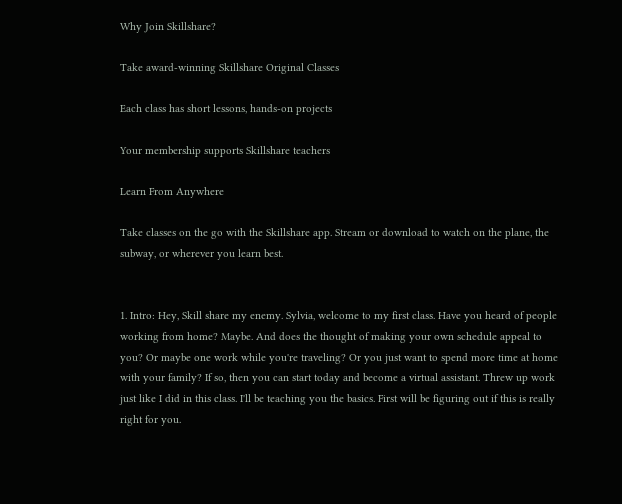Why Join Skillshare?

Take award-winning Skillshare Original Classes

Each class has short lessons, hands-on projects

Your membership supports Skillshare teachers

Learn From Anywhere

Take classes on the go with the Skillshare app. Stream or download to watch on the plane, the subway, or wherever you learn best.


1. Intro: Hey, Skill share my enemy. Sylvia, welcome to my first class. Have you heard of people working from home? Maybe. And does the thought of making your own schedule appeal to you? Or maybe one work while you're traveling? Or you just want to spend more time at home with your family? If so, then you can start today and become a virtual assistant. Threw up work just like I did in this class. I'll be teaching you the basics. First will be figuring out if this is really right for you.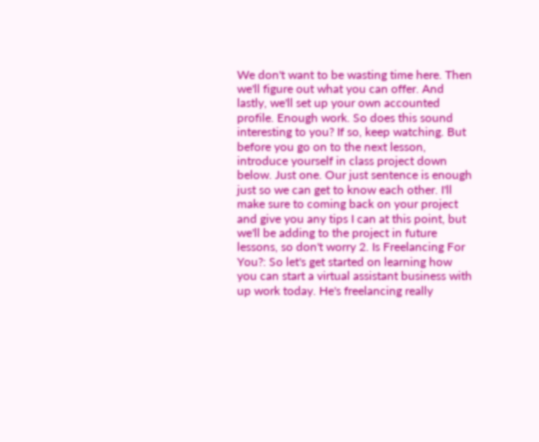We don't want to be wasting time here. Then we'll figure out what you can offer. And lastly, we'll set up your own accounted profile. Enough work. So does this sound interesting to you? If so, keep watching. But before you go on to the next lesson, introduce yourself in class project down below. Just one. Our just sentence is enough just so we can get to know each other. I'll make sure to coming back on your project and give you any tips I can at this point, but we'll be adding to the project in future lessons, so don't worry 2. Is Freelancing For You?: So let's get started on learning how you can start a virtual assistant business with up work today. He's freelancing really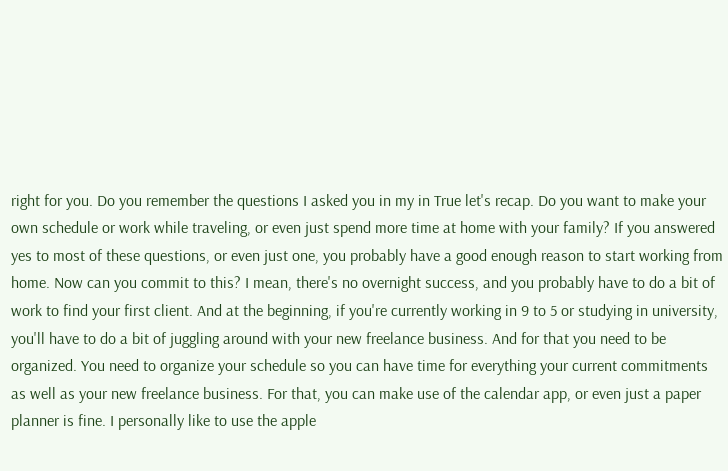right for you. Do you remember the questions I asked you in my in True let's recap. Do you want to make your own schedule or work while traveling, or even just spend more time at home with your family? If you answered yes to most of these questions, or even just one, you probably have a good enough reason to start working from home. Now can you commit to this? I mean, there's no overnight success, and you probably have to do a bit of work to find your first client. And at the beginning, if you're currently working in 9 to 5 or studying in university, you'll have to do a bit of juggling around with your new freelance business. And for that you need to be organized. You need to organize your schedule so you can have time for everything your current commitments as well as your new freelance business. For that, you can make use of the calendar app, or even just a paper planner is fine. I personally like to use the apple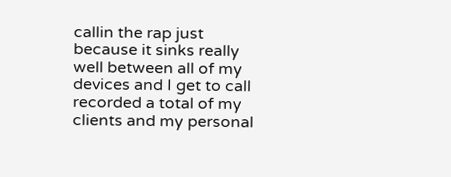callin the rap just because it sinks really well between all of my devices and I get to call recorded a total of my clients and my personal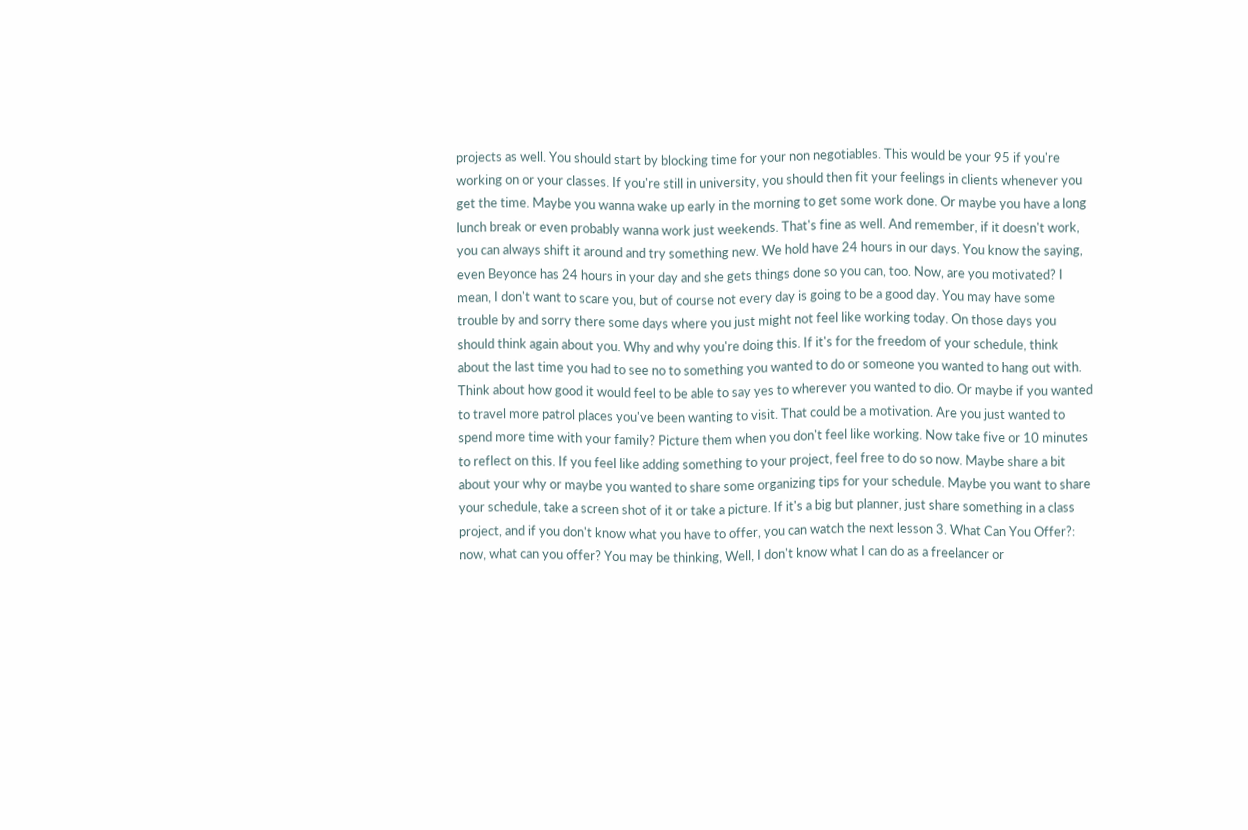projects as well. You should start by blocking time for your non negotiables. This would be your 95 if you're working on or your classes. If you're still in university, you should then fit your feelings in clients whenever you get the time. Maybe you wanna wake up early in the morning to get some work done. Or maybe you have a long lunch break or even probably wanna work just weekends. That's fine as well. And remember, if it doesn't work, you can always shift it around and try something new. We hold have 24 hours in our days. You know the saying, even Beyonce has 24 hours in your day and she gets things done so you can, too. Now, are you motivated? I mean, I don't want to scare you, but of course not every day is going to be a good day. You may have some trouble by and sorry there some days where you just might not feel like working today. On those days you should think again about you. Why and why you're doing this. If it's for the freedom of your schedule, think about the last time you had to see no to something you wanted to do or someone you wanted to hang out with. Think about how good it would feel to be able to say yes to wherever you wanted to dio. Or maybe if you wanted to travel more patrol places you've been wanting to visit. That could be a motivation. Are you just wanted to spend more time with your family? Picture them when you don't feel like working. Now take five or 10 minutes to reflect on this. If you feel like adding something to your project, feel free to do so now. Maybe share a bit about your why or maybe you wanted to share some organizing tips for your schedule. Maybe you want to share your schedule, take a screen shot of it or take a picture. If it's a big but planner, just share something in a class project, and if you don't know what you have to offer, you can watch the next lesson 3. What Can You Offer?: now, what can you offer? You may be thinking, Well, I don't know what I can do as a freelancer or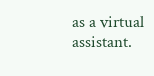as a virtual assistant.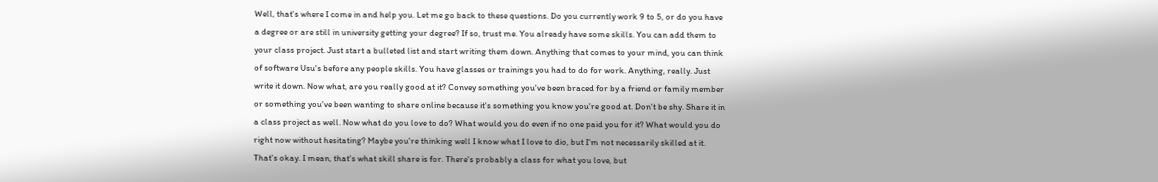Well, that's where I come in and help you. Let me go back to these questions. Do you currently work 9 to 5, or do you have a degree or are still in university getting your degree? If so, trust me. You already have some skills. You can add them to your class project. Just start a bulleted list and start writing them down. Anything that comes to your mind, you can think of software Usu's before any people skills. You have glasses or trainings you had to do for work. Anything, really. Just write it down. Now what, are you really good at it? Convey something you've been braced for by a friend or family member or something you've been wanting to share online because it's something you know you're good at. Don't be shy. Share it in a class project as well. Now what do you love to do? What would you do even if no one paid you for it? What would you do right now without hesitating? Maybe you're thinking well I know what I love to dio, but I'm not necessarily skilled at it. That's okay. I mean, that's what skill share is for. There's probably a class for what you love, but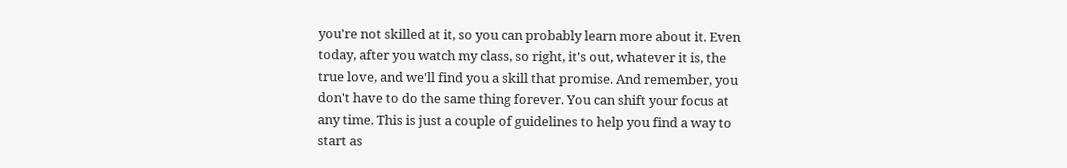you're not skilled at it, so you can probably learn more about it. Even today, after you watch my class, so right, it's out, whatever it is, the true love, and we'll find you a skill that promise. And remember, you don't have to do the same thing forever. You can shift your focus at any time. This is just a couple of guidelines to help you find a way to start as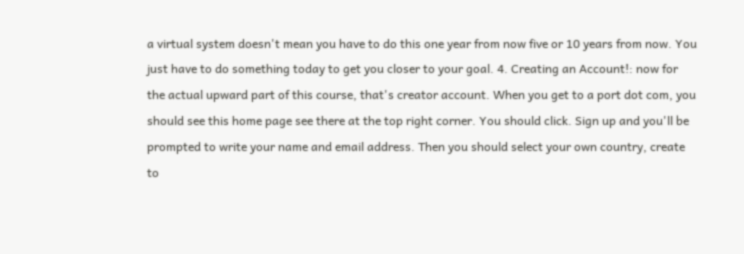a virtual system doesn't mean you have to do this one year from now five or 10 years from now. You just have to do something today to get you closer to your goal. 4. Creating an Account!: now for the actual upward part of this course, that's creator account. When you get to a port dot com, you should see this home page see there at the top right corner. You should click. Sign up and you'll be prompted to write your name and email address. Then you should select your own country, create to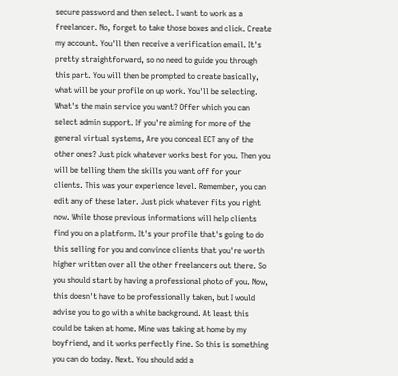secure password and then select. I want to work as a freelancer. No, forget to take those boxes and click. Create my account. You'll then receive a verification email. It's pretty straightforward, so no need to guide you through this part. You will then be prompted to create basically, what will be your profile on up work. You'll be selecting. What's the main service you want? Offer which you can select admin support. If you're aiming for more of the general virtual systems, Are you conceal ECT any of the other ones? Just pick whatever works best for you. Then you will be telling them the skills you want off for your clients. This was your experience level. Remember, you can edit any of these later. Just pick whatever fits you right now. While those previous informations will help clients find you on a platform. It's your profile that's going to do this selling for you and convince clients that you're worth higher written over all the other freelancers out there. So you should start by having a professional photo of you. Now, this doesn't have to be professionally taken, but I would advise you to go with a white background. At least this could be taken at home. Mine was taking at home by my boyfriend, and it works perfectly fine. So this is something you can do today. Next. You should add a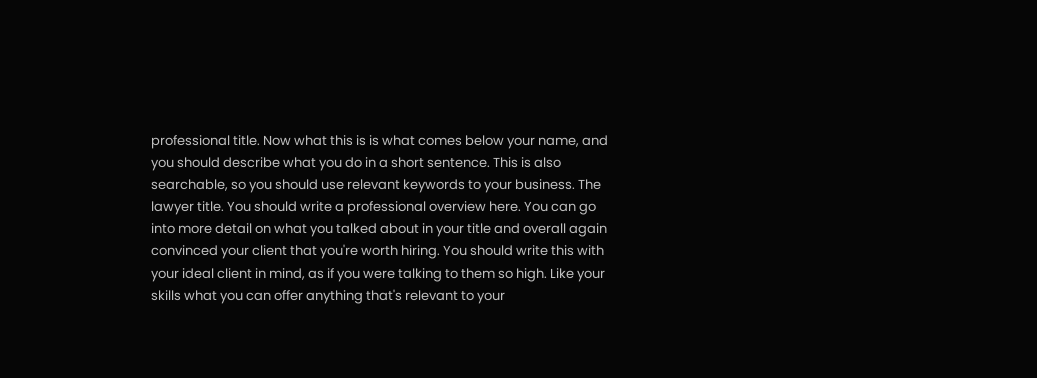professional title. Now what this is is what comes below your name, and you should describe what you do in a short sentence. This is also searchable, so you should use relevant keywords to your business. The lawyer title. You should write a professional overview here. You can go into more detail on what you talked about in your title and overall again convinced your client that you're worth hiring. You should write this with your ideal client in mind, as if you were talking to them so high. Like your skills what you can offer anything that's relevant to your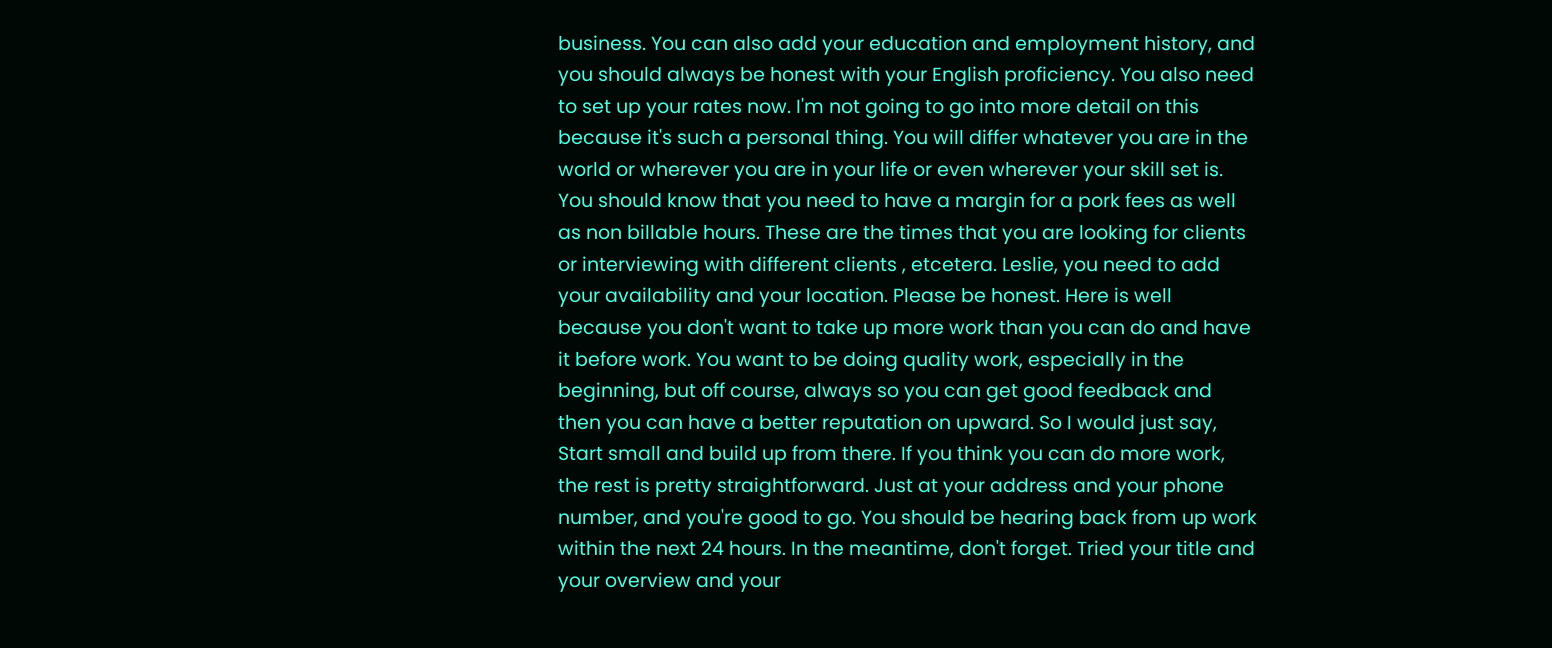business. You can also add your education and employment history, and you should always be honest with your English proficiency. You also need to set up your rates now. I'm not going to go into more detail on this because it's such a personal thing. You will differ whatever you are in the world or wherever you are in your life or even wherever your skill set is. You should know that you need to have a margin for a pork fees as well as non billable hours. These are the times that you are looking for clients or interviewing with different clients , etcetera. Leslie, you need to add your availability and your location. Please be honest. Here is well because you don't want to take up more work than you can do and have it before work. You want to be doing quality work, especially in the beginning, but off course, always so you can get good feedback and then you can have a better reputation on upward. So I would just say, Start small and build up from there. If you think you can do more work, the rest is pretty straightforward. Just at your address and your phone number, and you're good to go. You should be hearing back from up work within the next 24 hours. In the meantime, don't forget. Tried your title and your overview and your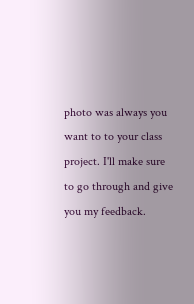photo was always you want to to your class project. I'll make sure to go through and give you my feedback.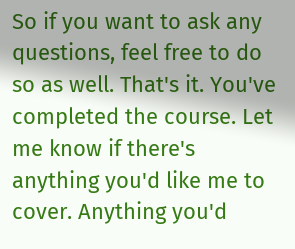So if you want to ask any questions, feel free to do so as well. That's it. You've completed the course. Let me know if there's anything you'd like me to cover. Anything you'd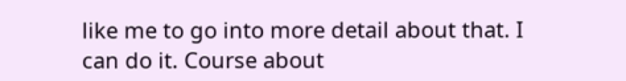like me to go into more detail about that. I can do it. Course about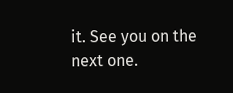it. See you on the next one.